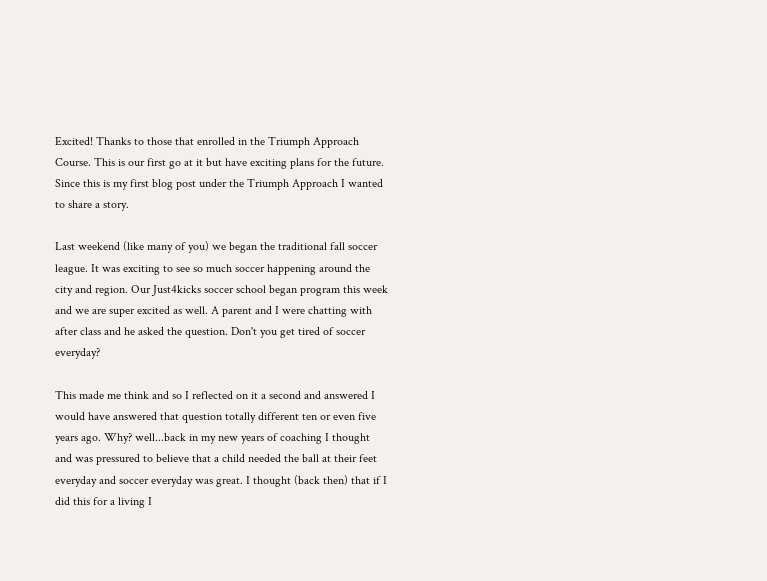Excited! Thanks to those that enrolled in the Triumph Approach Course. This is our first go at it but have exciting plans for the future. Since this is my first blog post under the Triumph Approach I wanted to share a story.

Last weekend (like many of you) we began the traditional fall soccer league. It was exciting to see so much soccer happening around the city and region. Our Just4kicks soccer school began program this week and we are super excited as well. A parent and I were chatting with after class and he asked the question. Don't you get tired of soccer everyday?

This made me think and so I reflected on it a second and answered I would have answered that question totally different ten or even five years ago. Why? well...back in my new years of coaching I thought and was pressured to believe that a child needed the ball at their feet everyday and soccer everyday was great. I thought (back then) that if I did this for a living I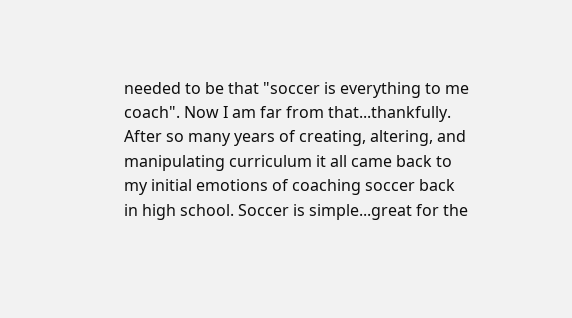needed to be that "soccer is everything to me coach". Now I am far from that...thankfully. After so many years of creating, altering, and manipulating curriculum it all came back to my initial emotions of coaching soccer back in high school. Soccer is simple...great for the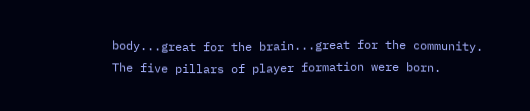body...great for the brain...great for the community. The five pillars of player formation were born.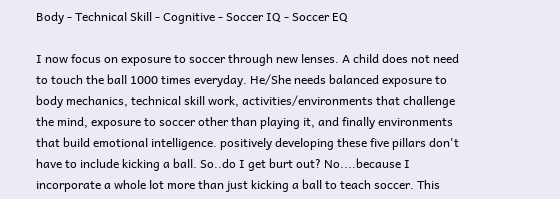Body - Technical Skill - Cognitive - Soccer IQ - Soccer EQ

I now focus on exposure to soccer through new lenses. A child does not need to touch the ball 1000 times everyday. He/She needs balanced exposure to body mechanics, technical skill work, activities/environments that challenge the mind, exposure to soccer other than playing it, and finally environments that build emotional intelligence. positively developing these five pillars don't have to include kicking a ball. So..do I get burt out? No....because I incorporate a whole lot more than just kicking a ball to teach soccer. This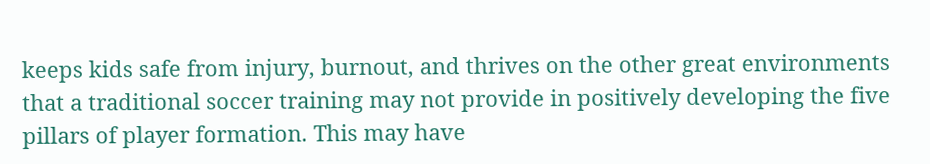keeps kids safe from injury, burnout, and thrives on the other great environments that a traditional soccer training may not provide in positively developing the five pillars of player formation. This may have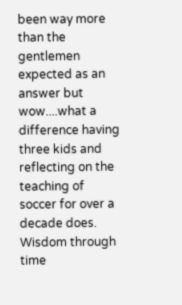been way more than the gentlemen expected as an answer but wow....what a difference having three kids and reflecting on the teaching of soccer for over a decade does. Wisdom through time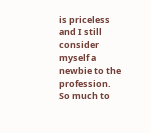is priceless and I still consider myself a newbie to the profession. So much to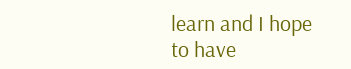learn and I hope to have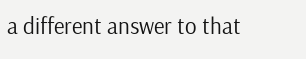a different answer to that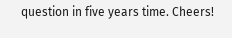question in five years time. Cheers!